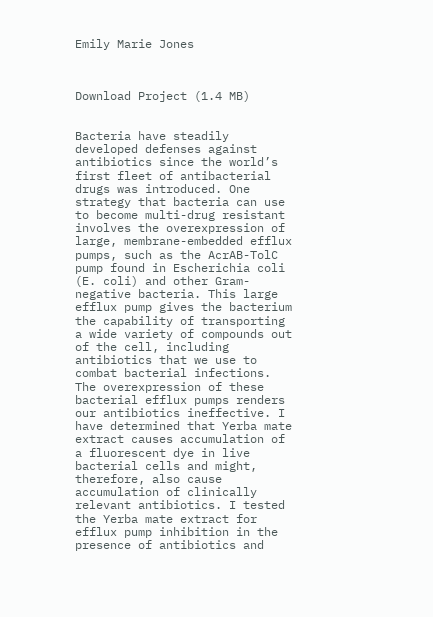Emily Marie Jones



Download Project (1.4 MB)


Bacteria have steadily developed defenses against antibiotics since the world’s first fleet of antibacterial drugs was introduced. One strategy that bacteria can use to become multi-drug resistant involves the overexpression of large, membrane-embedded efflux pumps, such as the AcrAB-TolC pump found in Escherichia coli (E. coli) and other Gram-negative bacteria. This large efflux pump gives the bacterium the capability of transporting a wide variety of compounds out of the cell, including antibiotics that we use to combat bacterial infections. The overexpression of these bacterial efflux pumps renders our antibiotics ineffective. I have determined that Yerba mate extract causes accumulation of a fluorescent dye in live bacterial cells and might, therefore, also cause accumulation of clinically relevant antibiotics. I tested the Yerba mate extract for efflux pump inhibition in the presence of antibiotics and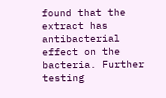found that the extract has antibacterial effect on the bacteria. Further testing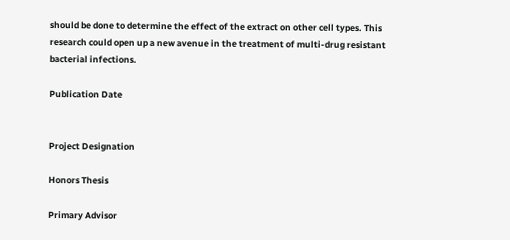should be done to determine the effect of the extract on other cell types. This research could open up a new avenue in the treatment of multi-drug resistant bacterial infections.

Publication Date


Project Designation

Honors Thesis

Primary Advisor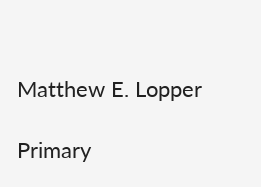Matthew E. Lopper

Primary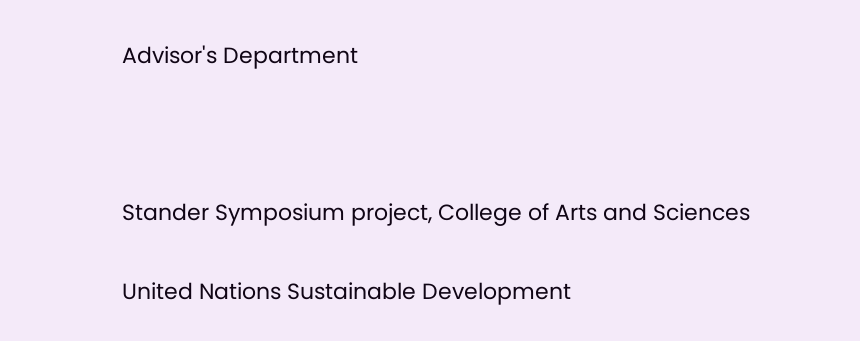Advisor's Department



Stander Symposium project, College of Arts and Sciences

United Nations Sustainable Development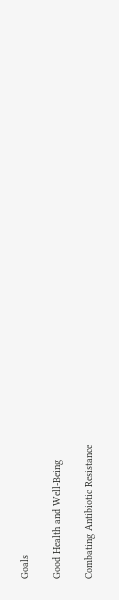Goals

Good Health and Well-Being

Combating Antibiotic Resistance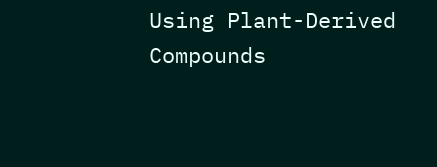Using Plant-Derived Compounds